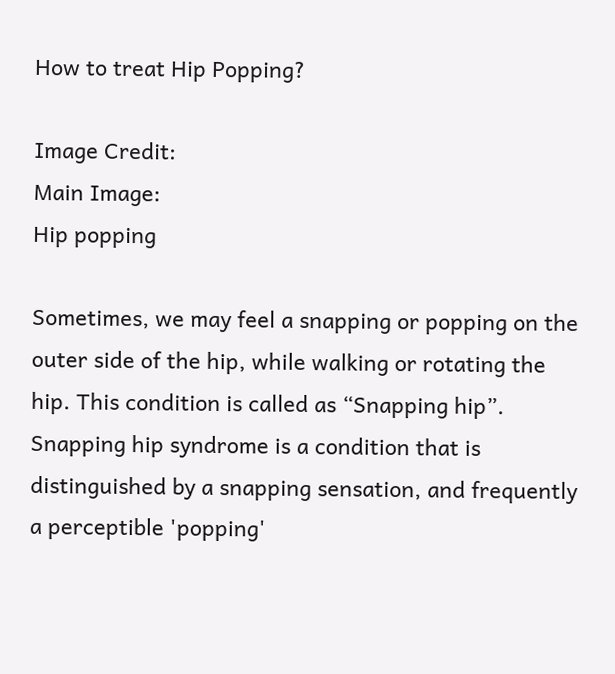How to treat Hip Popping?

Image Credit:
Main Image:
Hip popping

Sometimes, we may feel a snapping or popping on the outer side of the hip, while walking or rotating the hip. This condition is called as “Snapping hip”. Snapping hip syndrome is a condition that is distinguished by a snapping sensation, and frequently a perceptible 'popping'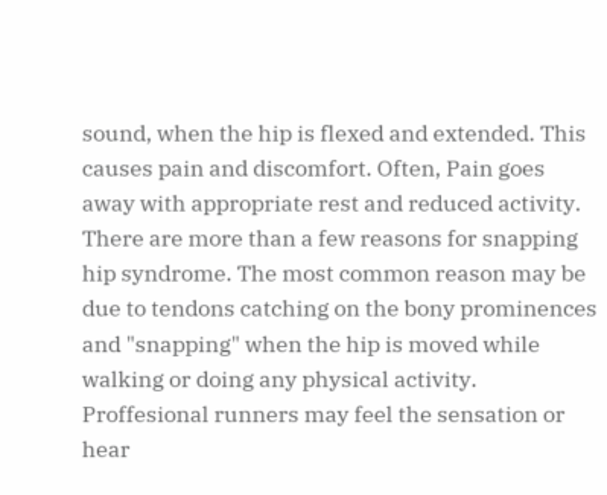sound, when the hip is flexed and extended. This causes pain and discomfort. Often, Pain goes away with appropriate rest and reduced activity. There are more than a few reasons for snapping hip syndrome. The most common reason may be due to tendons catching on the bony prominences and "snapping" when the hip is moved while walking or doing any physical activity. Proffesional runners may feel the sensation or hear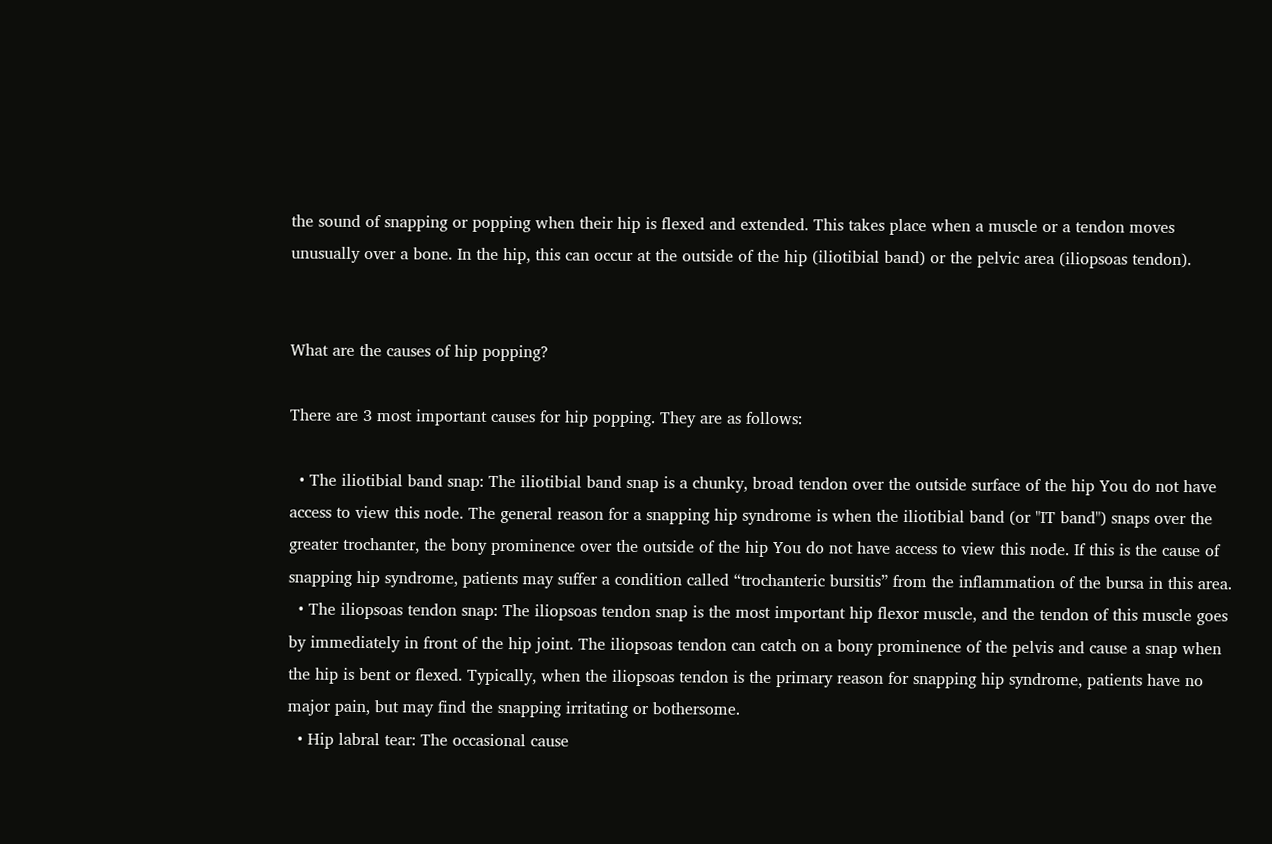the sound of snapping or popping when their hip is flexed and extended. This takes place when a muscle or a tendon moves unusually over a bone. In the hip, this can occur at the outside of the hip (iliotibial band) or the pelvic area (iliopsoas tendon).


What are the causes of hip popping?

There are 3 most important causes for hip popping. They are as follows:

  • The iliotibial band snap: The iliotibial band snap is a chunky, broad tendon over the outside surface of the hip You do not have access to view this node. The general reason for a snapping hip syndrome is when the iliotibial band (or "IT band") snaps over the greater trochanter, the bony prominence over the outside of the hip You do not have access to view this node. If this is the cause of snapping hip syndrome, patients may suffer a condition called “trochanteric bursitis” from the inflammation of the bursa in this area.
  • The iliopsoas tendon snap: The iliopsoas tendon snap is the most important hip flexor muscle, and the tendon of this muscle goes by immediately in front of the hip joint. The iliopsoas tendon can catch on a bony prominence of the pelvis and cause a snap when the hip is bent or flexed. Typically, when the iliopsoas tendon is the primary reason for snapping hip syndrome, patients have no major pain, but may find the snapping irritating or bothersome.
  • Hip labral tear: The occasional cause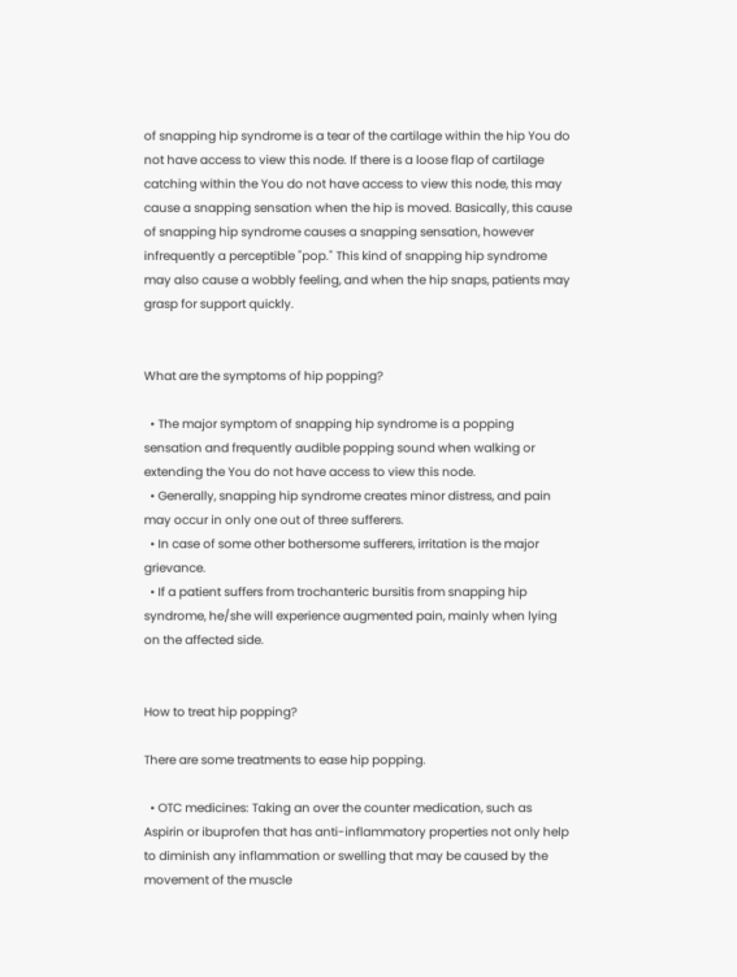of snapping hip syndrome is a tear of the cartilage within the hip You do not have access to view this node. If there is a loose flap of cartilage catching within the You do not have access to view this node, this may cause a snapping sensation when the hip is moved. Basically, this cause of snapping hip syndrome causes a snapping sensation, however infrequently a perceptible "pop." This kind of snapping hip syndrome may also cause a wobbly feeling, and when the hip snaps, patients may grasp for support quickly.


What are the symptoms of hip popping?

  • The major symptom of snapping hip syndrome is a popping sensation and frequently audible popping sound when walking or extending the You do not have access to view this node.
  • Generally, snapping hip syndrome creates minor distress, and pain may occur in only one out of three sufferers.
  • In case of some other bothersome sufferers, irritation is the major grievance.
  • If a patient suffers from trochanteric bursitis from snapping hip syndrome, he/she will experience augmented pain, mainly when lying on the affected side.


How to treat hip popping?

There are some treatments to ease hip popping.

  • OTC medicines: Taking an over the counter medication, such as Aspirin or ibuprofen that has anti-inflammatory properties not only help to diminish any inflammation or swelling that may be caused by the movement of the muscle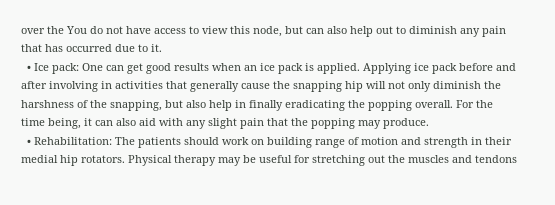over the You do not have access to view this node, but can also help out to diminish any pain that has occurred due to it.
  • Ice pack: One can get good results when an ice pack is applied. Applying ice pack before and after involving in activities that generally cause the snapping hip will not only diminish the harshness of the snapping, but also help in finally eradicating the popping overall. For the time being, it can also aid with any slight pain that the popping may produce.
  • Rehabilitation: The patients should work on building range of motion and strength in their medial hip rotators. Physical therapy may be useful for stretching out the muscles and tendons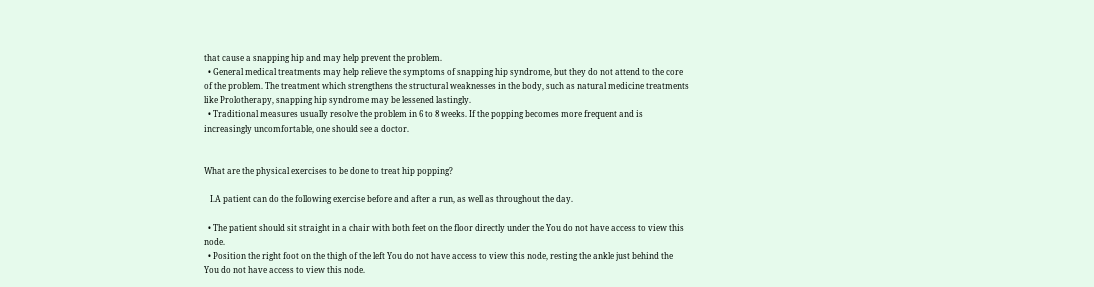that cause a snapping hip and may help prevent the problem.
  • General medical treatments may help relieve the symptoms of snapping hip syndrome, but they do not attend to the core of the problem. The treatment which strengthens the structural weaknesses in the body, such as natural medicine treatments like Prolotherapy, snapping hip syndrome may be lessened lastingly.
  • Traditional measures usually resolve the problem in 6 to 8 weeks. If the popping becomes more frequent and is increasingly uncomfortable, one should see a doctor.


What are the physical exercises to be done to treat hip popping?

   I.A patient can do the following exercise before and after a run, as well as throughout the day.

  • The patient should sit straight in a chair with both feet on the floor directly under the You do not have access to view this node.
  • Position the right foot on the thigh of the left You do not have access to view this node, resting the ankle just behind the You do not have access to view this node.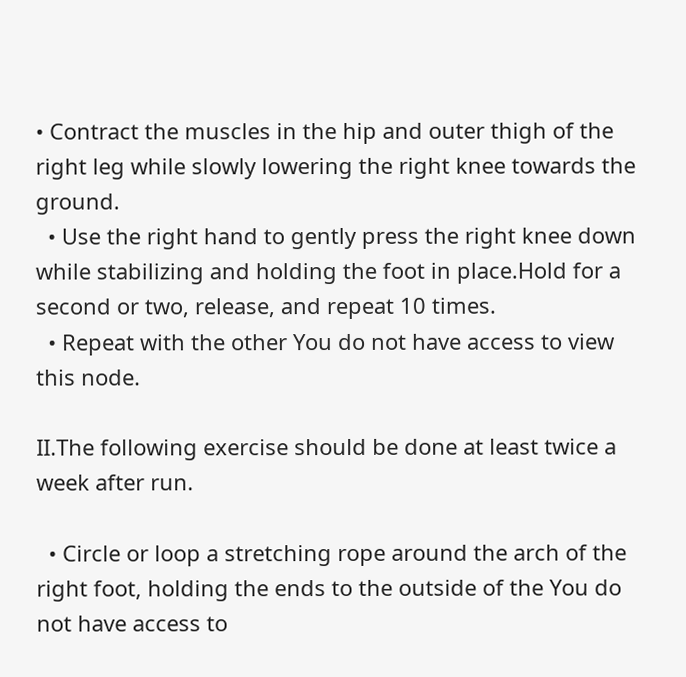• Contract the muscles in the hip and outer thigh of the right leg while slowly lowering the right knee towards the ground.
  • Use the right hand to gently press the right knee down while stabilizing and holding the foot in place.Hold for a second or two, release, and repeat 10 times.
  • Repeat with the other You do not have access to view this node.

II.The following exercise should be done at least twice a week after run.

  • Circle or loop a stretching rope around the arch of the right foot, holding the ends to the outside of the You do not have access to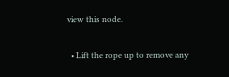view this node.

  • Lift the rope up to remove any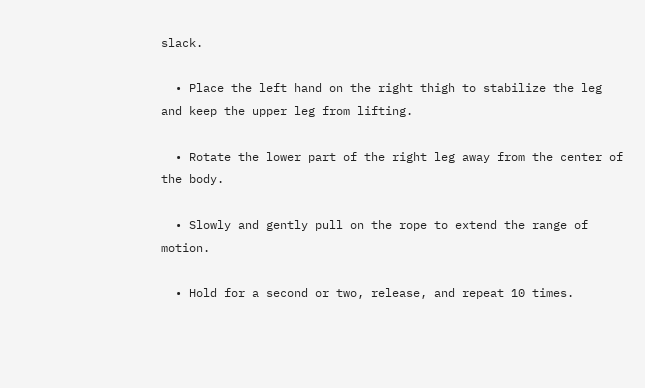slack.

  • Place the left hand on the right thigh to stabilize the leg and keep the upper leg from lifting.

  • Rotate the lower part of the right leg away from the center of the body.

  • Slowly and gently pull on the rope to extend the range of motion.

  • Hold for a second or two, release, and repeat 10 times.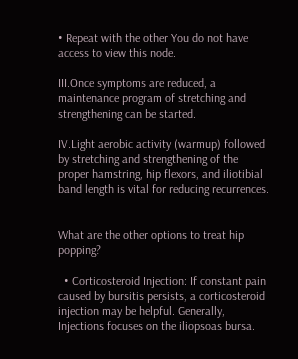• Repeat with the other You do not have access to view this node.

III.Once symptoms are reduced, a maintenance program of stretching and strengthening can be started.

IV.Light aerobic activity (warmup) followed by stretching and strengthening of the proper hamstring, hip flexors, and iliotibial band length is vital for reducing recurrences.


What are the other options to treat hip popping?

  • Corticosteroid Injection: If constant pain caused by bursitis persists, a corticosteroid injection may be helpful. Generally, Injections focuses on the iliopsoas bursa.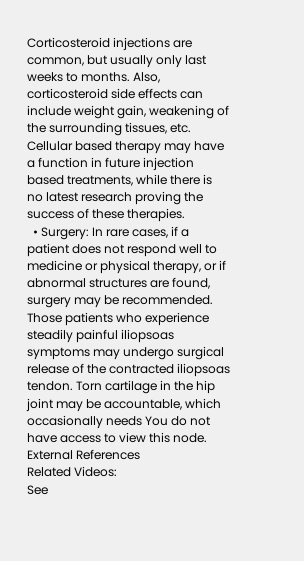Corticosteroid injections are common, but usually only last weeks to months. Also, corticosteroid side effects can include weight gain, weakening of the surrounding tissues, etc. Cellular based therapy may have a function in future injection based treatments, while there is no latest research proving the success of these therapies.
  • Surgery: In rare cases, if a patient does not respond well to medicine or physical therapy, or if abnormal structures are found, surgery may be recommended. Those patients who experience steadily painful iliopsoas symptoms may undergo surgical release of the contracted iliopsoas tendon. Torn cartilage in the hip joint may be accountable, which occasionally needs You do not have access to view this node.
External References
Related Videos:
See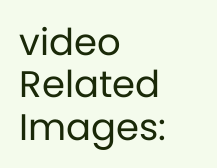video
Related Images: